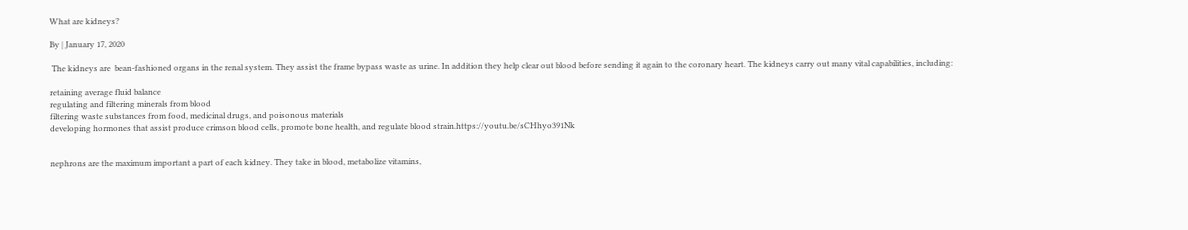What are kidneys?

By | January 17, 2020

 The kidneys are  bean-fashioned organs in the renal system. They assist the frame bypass waste as urine. In addition they help clear out blood before sending it again to the coronary heart. The kidneys carry out many vital capabilities, including:

retaining average fluid balance
regulating and filtering minerals from blood
filtering waste substances from food, medicinal drugs, and poisonous materials
developing hormones that assist produce crimson blood cells, promote bone health, and regulate blood strain.https://youtu.be/sCHhyo391Nk


nephrons are the maximum important a part of each kidney. They take in blood, metabolize vitamins,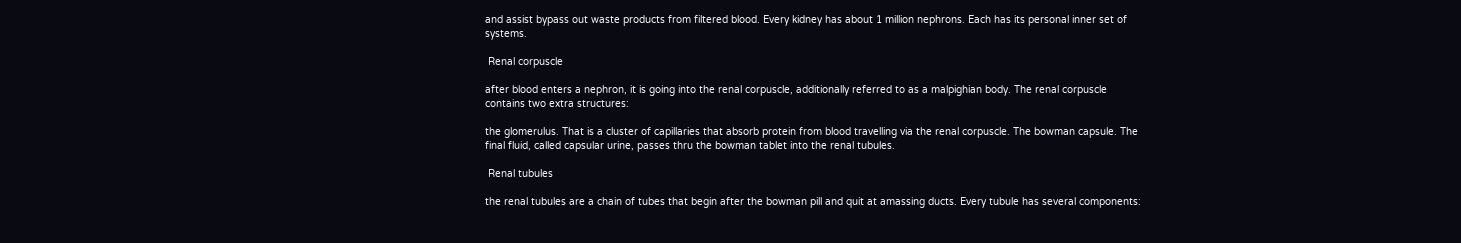and assist bypass out waste products from filtered blood. Every kidney has about 1 million nephrons. Each has its personal inner set of systems.

 Renal corpuscle

after blood enters a nephron, it is going into the renal corpuscle, additionally referred to as a malpighian body. The renal corpuscle contains two extra structures:

the glomerulus. That is a cluster of capillaries that absorb protein from blood travelling via the renal corpuscle. The bowman capsule. The final fluid, called capsular urine, passes thru the bowman tablet into the renal tubules.

 Renal tubules

the renal tubules are a chain of tubes that begin after the bowman pill and quit at amassing ducts. Every tubule has several components: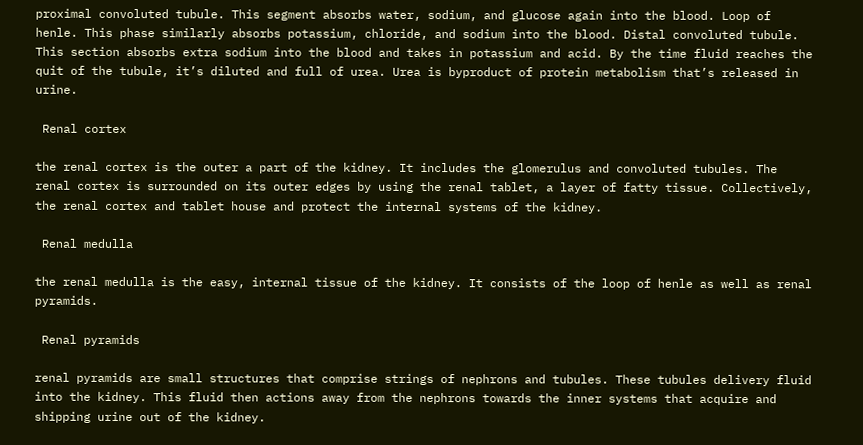proximal convoluted tubule. This segment absorbs water, sodium, and glucose again into the blood. Loop of henle. This phase similarly absorbs potassium, chloride, and sodium into the blood. Distal convoluted tubule. This section absorbs extra sodium into the blood and takes in potassium and acid. By the time fluid reaches the quit of the tubule, it’s diluted and full of urea. Urea is byproduct of protein metabolism that’s released in urine.

 Renal cortex

the renal cortex is the outer a part of the kidney. It includes the glomerulus and convoluted tubules. The renal cortex is surrounded on its outer edges by using the renal tablet, a layer of fatty tissue. Collectively, the renal cortex and tablet house and protect the internal systems of the kidney.

 Renal medulla

the renal medulla is the easy, internal tissue of the kidney. It consists of the loop of henle as well as renal pyramids.

 Renal pyramids

renal pyramids are small structures that comprise strings of nephrons and tubules. These tubules delivery fluid into the kidney. This fluid then actions away from the nephrons towards the inner systems that acquire and shipping urine out of the kidney.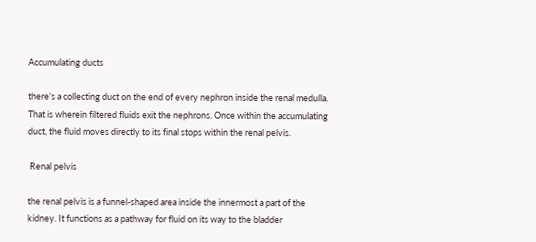Accumulating ducts

there’s a collecting duct on the end of every nephron inside the renal medulla. That is wherein filtered fluids exit the nephrons. Once within the accumulating duct, the fluid moves directly to its final stops within the renal pelvis.

 Renal pelvis

the renal pelvis is a funnel-shaped area inside the innermost a part of the kidney. It functions as a pathway for fluid on its way to the bladder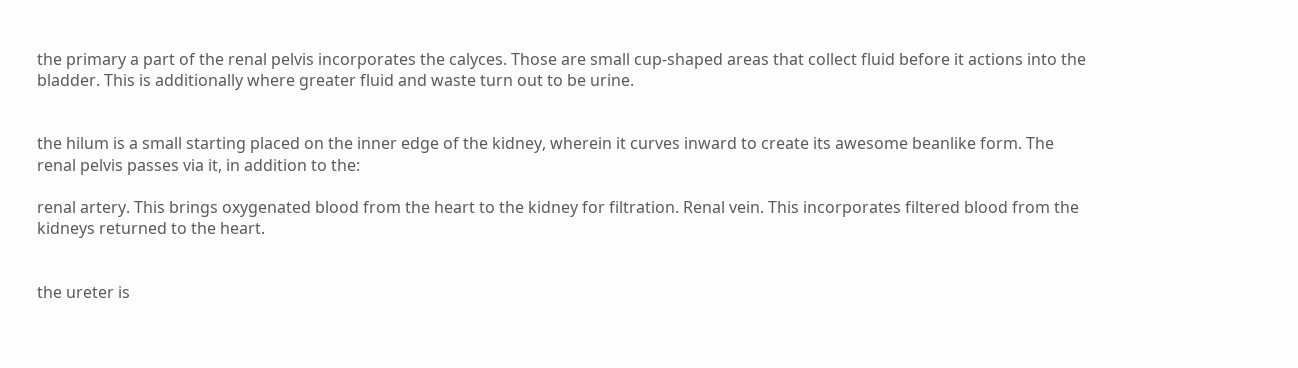the primary a part of the renal pelvis incorporates the calyces. Those are small cup-shaped areas that collect fluid before it actions into the bladder. This is additionally where greater fluid and waste turn out to be urine.


the hilum is a small starting placed on the inner edge of the kidney, wherein it curves inward to create its awesome beanlike form. The renal pelvis passes via it, in addition to the:

renal artery. This brings oxygenated blood from the heart to the kidney for filtration. Renal vein. This incorporates filtered blood from the kidneys returned to the heart.


the ureter is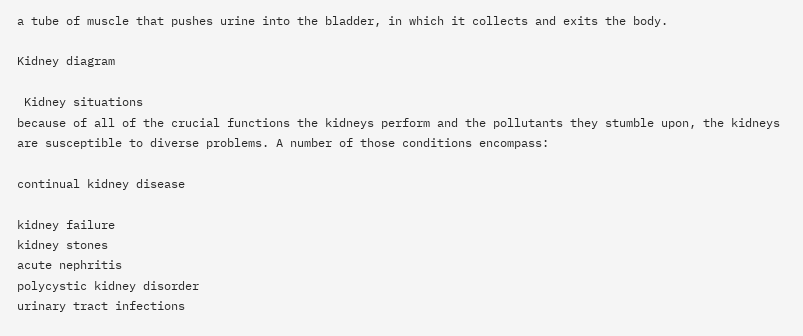a tube of muscle that pushes urine into the bladder, in which it collects and exits the body.

Kidney diagram

 Kidney situations
because of all of the crucial functions the kidneys perform and the pollutants they stumble upon, the kidneys are susceptible to diverse problems. A number of those conditions encompass:

continual kidney disease

kidney failure
kidney stones
acute nephritis
polycystic kidney disorder
urinary tract infections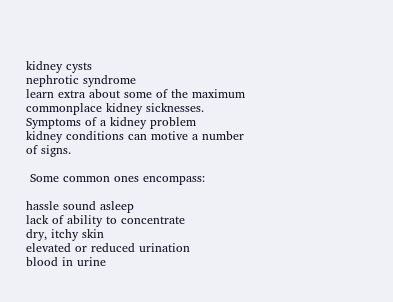kidney cysts
nephrotic syndrome
learn extra about some of the maximum commonplace kidney sicknesses. Symptoms of a kidney problem
kidney conditions can motive a number of signs.

 Some common ones encompass:

hassle sound asleep
lack of ability to concentrate
dry, itchy skin
elevated or reduced urination
blood in urine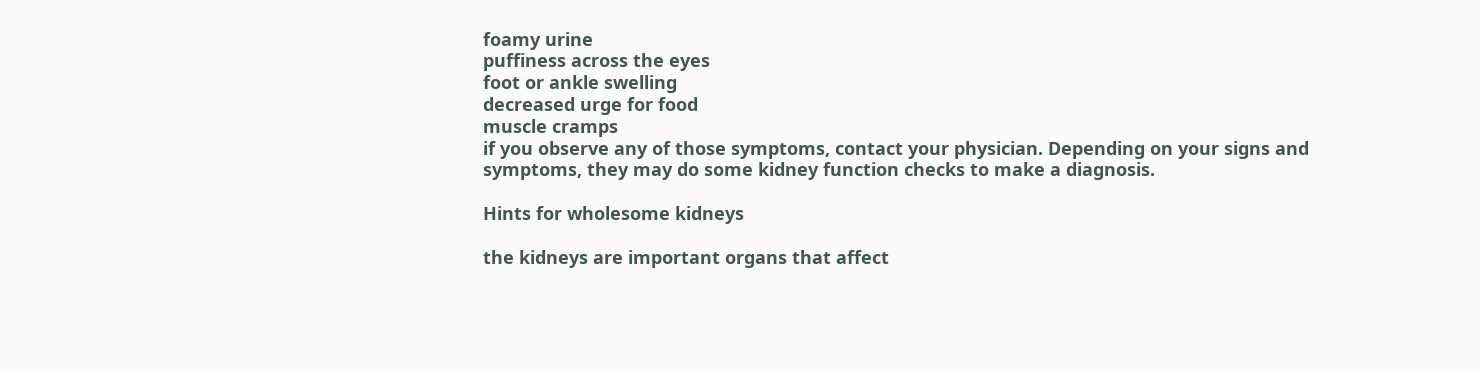foamy urine
puffiness across the eyes
foot or ankle swelling
decreased urge for food
muscle cramps
if you observe any of those symptoms, contact your physician. Depending on your signs and symptoms, they may do some kidney function checks to make a diagnosis.

Hints for wholesome kidneys

the kidneys are important organs that affect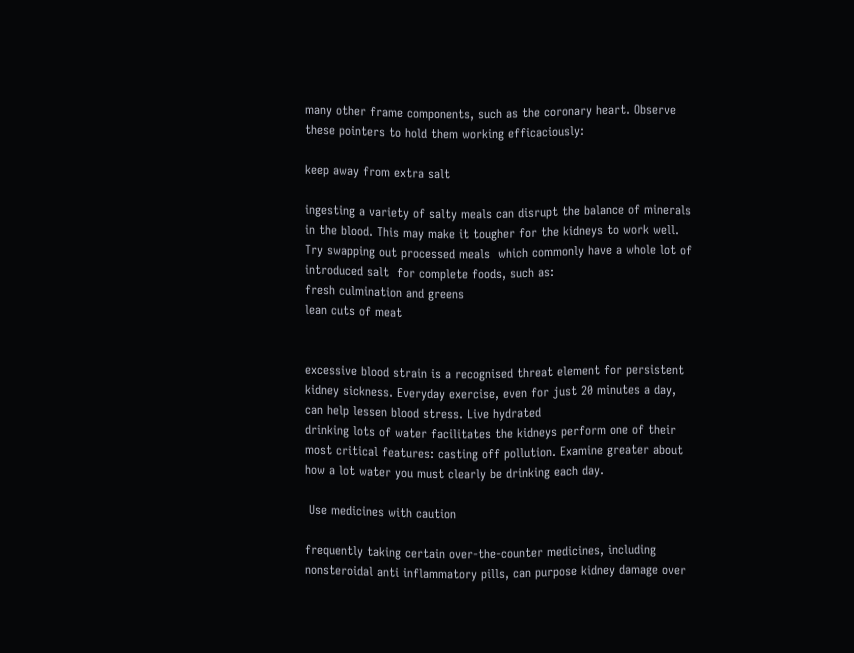many other frame components, such as the coronary heart. Observe these pointers to hold them working efficaciously:

keep away from extra salt

ingesting a variety of salty meals can disrupt the balance of minerals in the blood. This may make it tougher for the kidneys to work well. Try swapping out processed meals  which commonly have a whole lot of introduced salt  for complete foods, such as:
fresh culmination and greens
lean cuts of meat


excessive blood strain is a recognised threat element for persistent kidney sickness. Everyday exercise, even for just 20 minutes a day, can help lessen blood stress. Live hydrated
drinking lots of water facilitates the kidneys perform one of their most critical features: casting off pollution. Examine greater about how a lot water you must clearly be drinking each day.

 Use medicines with caution

frequently taking certain over-the-counter medicines, including nonsteroidal anti inflammatory pills, can purpose kidney damage over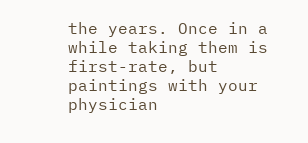the years. Once in a while taking them is first-rate, but paintings with your physician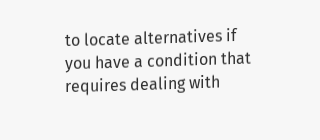to locate alternatives if you have a condition that requires dealing with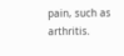pain, such as arthritis.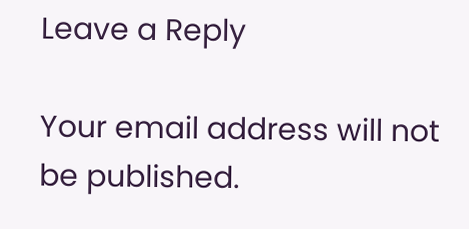Leave a Reply

Your email address will not be published.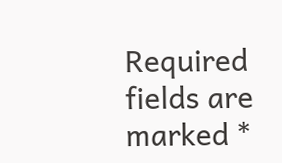Required fields are marked *